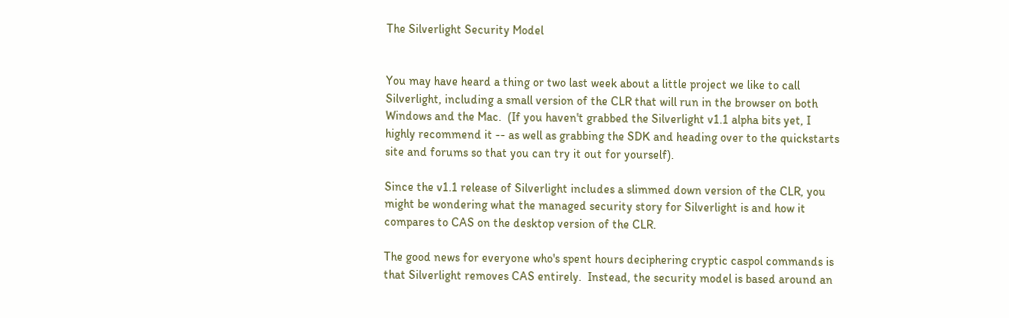The Silverlight Security Model


You may have heard a thing or two last week about a little project we like to call Silverlight, including a small version of the CLR that will run in the browser on both Windows and the Mac.  (If you haven't grabbed the Silverlight v1.1 alpha bits yet, I highly recommend it -- as well as grabbing the SDK and heading over to the quickstarts site and forums so that you can try it out for yourself).

Since the v1.1 release of Silverlight includes a slimmed down version of the CLR, you might be wondering what the managed security story for Silverlight is and how it compares to CAS on the desktop version of the CLR.

The good news for everyone who's spent hours deciphering cryptic caspol commands is that Silverlight removes CAS entirely.  Instead, the security model is based around an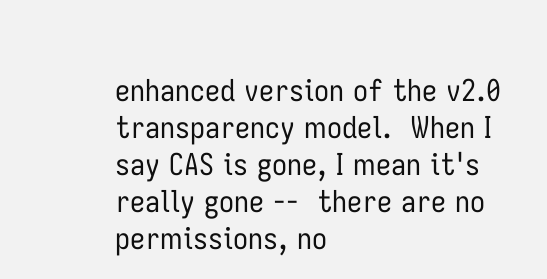enhanced version of the v2.0 transparency model.  When I say CAS is gone, I mean it's really gone --  there are no permissions, no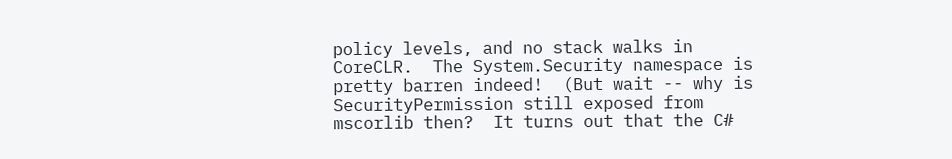policy levels, and no stack walks in CoreCLR.  The System.Security namespace is pretty barren indeed!  (But wait -- why is SecurityPermission still exposed from mscorlib then?  It turns out that the C#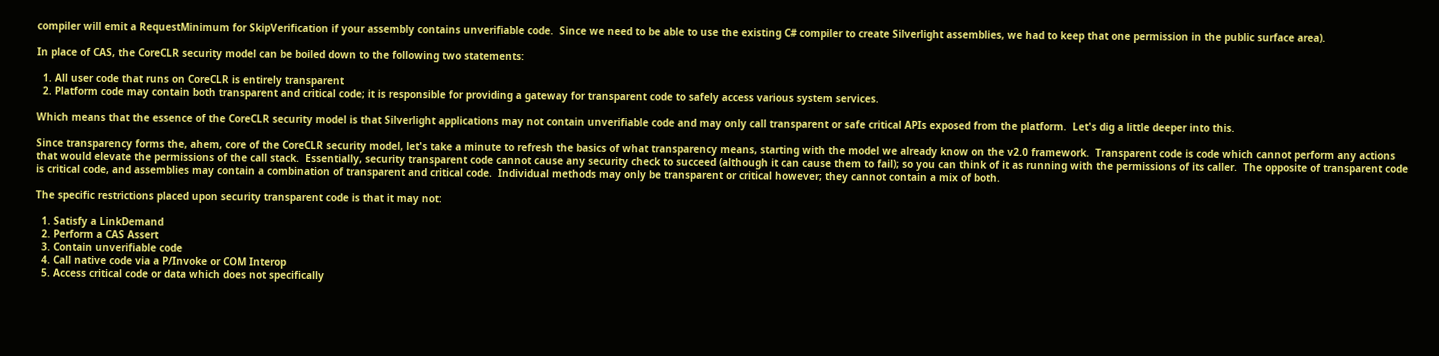compiler will emit a RequestMinimum for SkipVerification if your assembly contains unverifiable code.  Since we need to be able to use the existing C# compiler to create Silverlight assemblies, we had to keep that one permission in the public surface area).

In place of CAS, the CoreCLR security model can be boiled down to the following two statements:

  1. All user code that runs on CoreCLR is entirely transparent
  2. Platform code may contain both transparent and critical code; it is responsible for providing a gateway for transparent code to safely access various system services.

Which means that the essence of the CoreCLR security model is that Silverlight applications may not contain unverifiable code and may only call transparent or safe critical APIs exposed from the platform.  Let's dig a little deeper into this.

Since transparency forms the, ahem, core of the CoreCLR security model, let's take a minute to refresh the basics of what transparency means, starting with the model we already know on the v2.0 framework.  Transparent code is code which cannot perform any actions that would elevate the permissions of the call stack.  Essentially, security transparent code cannot cause any security check to succeed (although it can cause them to fail); so you can think of it as running with the permissions of its caller.  The opposite of transparent code is critical code, and assemblies may contain a combination of transparent and critical code.  Individual methods may only be transparent or critical however; they cannot contain a mix of both.

The specific restrictions placed upon security transparent code is that it may not:

  1. Satisfy a LinkDemand
  2. Perform a CAS Assert
  3. Contain unverifiable code
  4. Call native code via a P/Invoke or COM Interop
  5. Access critical code or data which does not specifically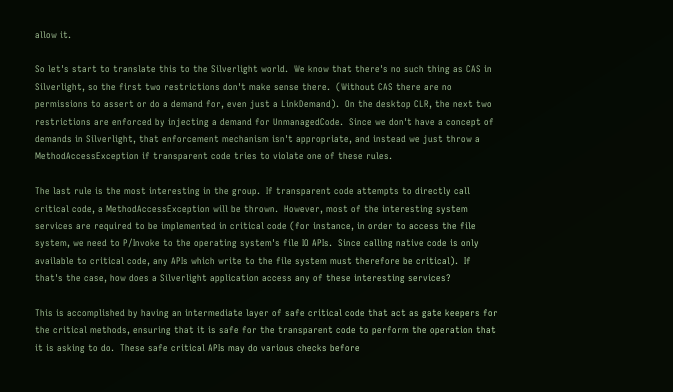allow it.

So let's start to translate this to the Silverlight world.  We know that there's no such thing as CAS in Silverlight, so the first two restrictions don't make sense there.  (Without CAS there are no permissions to assert or do a demand for, even just a LinkDemand).  On the desktop CLR, the next two restrictions are enforced by injecting a demand for UnmanagedCode.  Since we don't have a concept of demands in Silverlight, that enforcement mechanism isn't appropriate, and instead we just throw a MethodAccessException if transparent code tries to violate one of these rules.

The last rule is the most interesting in the group.  If transparent code attempts to directly call critical code, a MethodAccessException will be thrown.  However, most of the interesting system services are required to be implemented in critical code (for instance, in order to access the file system, we need to P/Invoke to the operating system's file IO APIs.  Since calling native code is only available to critical code, any APIs which write to the file system must therefore be critical).  If that's the case, how does a Silverlight application access any of these interesting services?

This is accomplished by having an intermediate layer of safe critical code that act as gate keepers for the critical methods, ensuring that it is safe for the transparent code to perform the operation that it is asking to do.  These safe critical APIs may do various checks before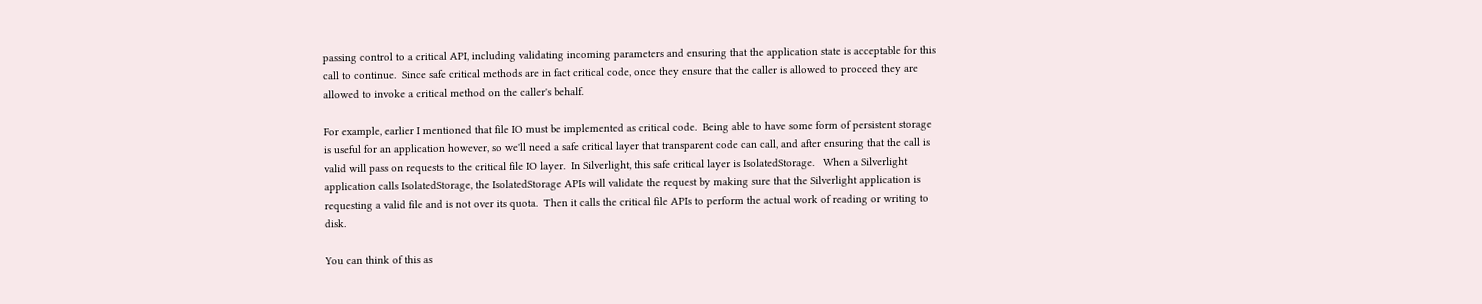passing control to a critical API, including validating incoming parameters and ensuring that the application state is acceptable for this call to continue.  Since safe critical methods are in fact critical code, once they ensure that the caller is allowed to proceed they are allowed to invoke a critical method on the caller's behalf.

For example, earlier I mentioned that file IO must be implemented as critical code.  Being able to have some form of persistent storage is useful for an application however, so we'll need a safe critical layer that transparent code can call, and after ensuring that the call is valid will pass on requests to the critical file IO layer.  In Silverlight, this safe critical layer is IsolatedStorage.   When a Silverlight application calls IsolatedStorage, the IsolatedStorage APIs will validate the request by making sure that the Silverlight application is requesting a valid file and is not over its quota.  Then it calls the critical file APIs to perform the actual work of reading or writing to disk.

You can think of this as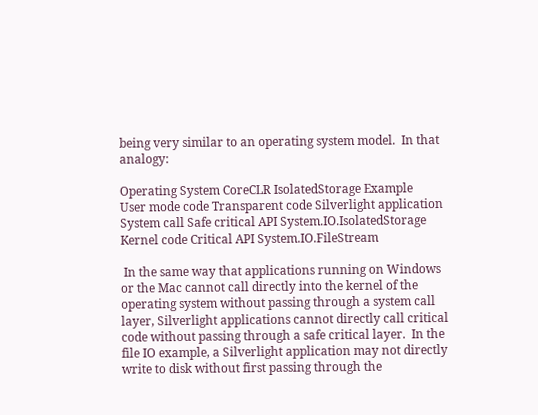being very similar to an operating system model.  In that analogy:

Operating System CoreCLR IsolatedStorage Example
User mode code Transparent code Silverlight application
System call Safe critical API System.IO.IsolatedStorage
Kernel code Critical API System.IO.FileStream

 In the same way that applications running on Windows or the Mac cannot call directly into the kernel of the operating system without passing through a system call layer, Silverlight applications cannot directly call critical code without passing through a safe critical layer.  In the file IO example, a Silverlight application may not directly write to disk without first passing through the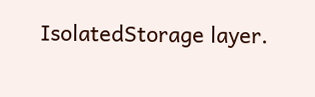IsolatedStorage layer.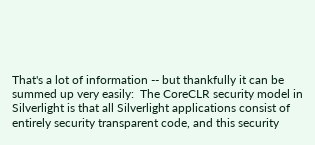That's a lot of information -- but thankfully it can be summed up very easily:  The CoreCLR security model in Silverlight is that all Silverlight applications consist of entirely security transparent code, and this security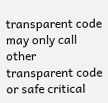transparent code may only call other transparent code or safe critical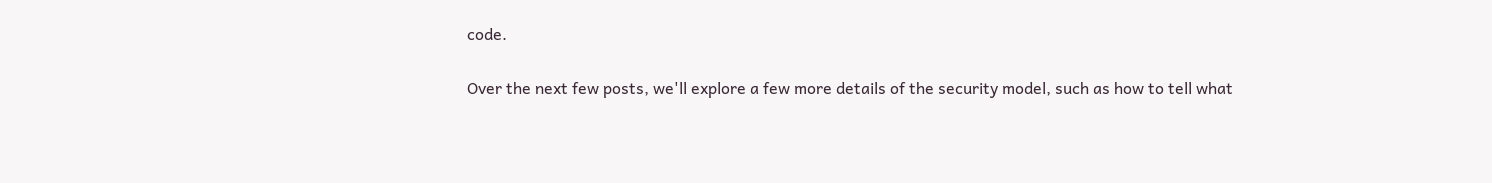code.

Over the next few posts, we'll explore a few more details of the security model, such as how to tell what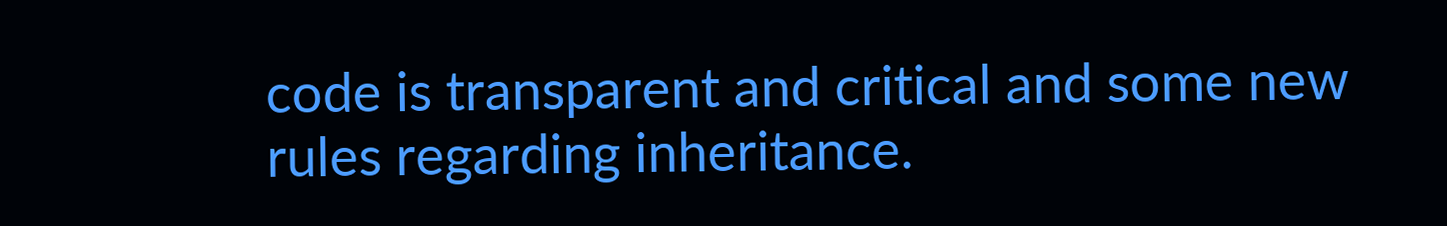code is transparent and critical and some new rules regarding inheritance.